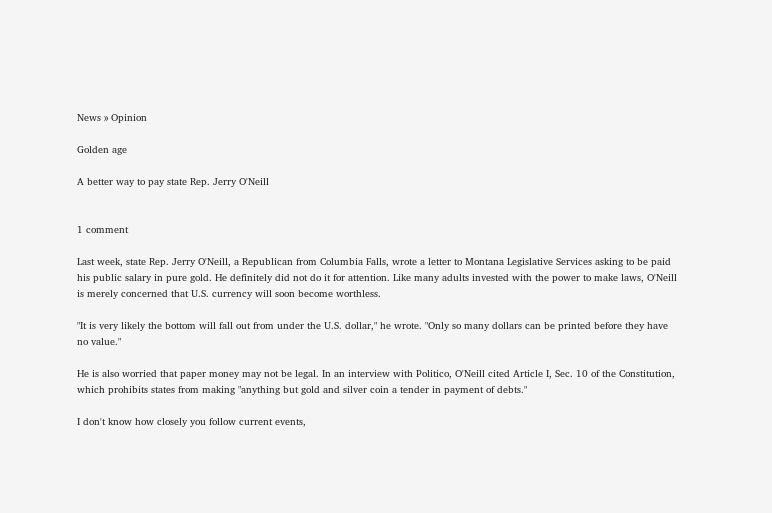News » Opinion

Golden age

A better way to pay state Rep. Jerry O'Neill


1 comment

Last week, state Rep. Jerry O'Neill, a Republican from Columbia Falls, wrote a letter to Montana Legislative Services asking to be paid his public salary in pure gold. He definitely did not do it for attention. Like many adults invested with the power to make laws, O'Neill is merely concerned that U.S. currency will soon become worthless.

"It is very likely the bottom will fall out from under the U.S. dollar," he wrote. "Only so many dollars can be printed before they have no value."

He is also worried that paper money may not be legal. In an interview with Politico, O'Neill cited Article I, Sec. 10 of the Constitution, which prohibits states from making "anything but gold and silver coin a tender in payment of debts."

I don't know how closely you follow current events,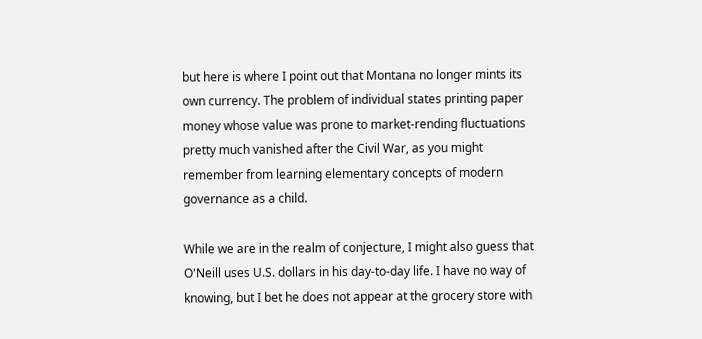but here is where I point out that Montana no longer mints its own currency. The problem of individual states printing paper money whose value was prone to market-rending fluctuations pretty much vanished after the Civil War, as you might remember from learning elementary concepts of modern governance as a child.

While we are in the realm of conjecture, I might also guess that O'Neill uses U.S. dollars in his day-to-day life. I have no way of knowing, but I bet he does not appear at the grocery store with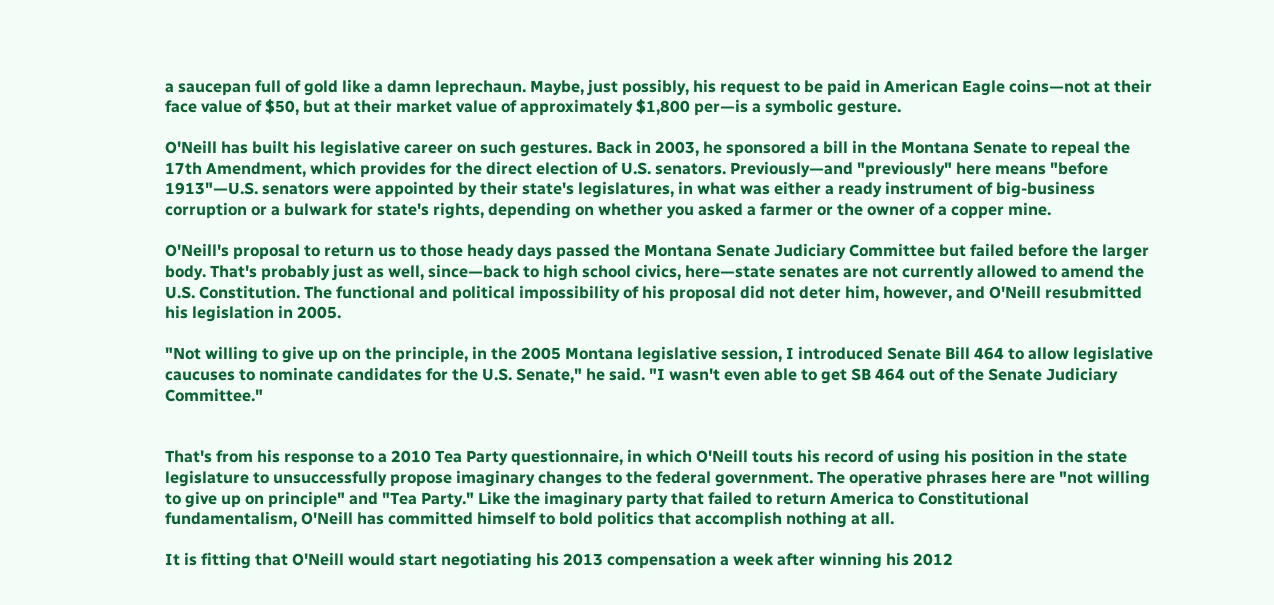a saucepan full of gold like a damn leprechaun. Maybe, just possibly, his request to be paid in American Eagle coins—not at their face value of $50, but at their market value of approximately $1,800 per—is a symbolic gesture.

O'Neill has built his legislative career on such gestures. Back in 2003, he sponsored a bill in the Montana Senate to repeal the 17th Amendment, which provides for the direct election of U.S. senators. Previously—and "previously" here means "before 1913"—U.S. senators were appointed by their state's legislatures, in what was either a ready instrument of big-business corruption or a bulwark for state's rights, depending on whether you asked a farmer or the owner of a copper mine.

O'Neill's proposal to return us to those heady days passed the Montana Senate Judiciary Committee but failed before the larger body. That's probably just as well, since—back to high school civics, here—state senates are not currently allowed to amend the U.S. Constitution. The functional and political impossibility of his proposal did not deter him, however, and O'Neill resubmitted his legislation in 2005.

"Not willing to give up on the principle, in the 2005 Montana legislative session, I introduced Senate Bill 464 to allow legislative caucuses to nominate candidates for the U.S. Senate," he said. "I wasn't even able to get SB 464 out of the Senate Judiciary Committee."


That's from his response to a 2010 Tea Party questionnaire, in which O'Neill touts his record of using his position in the state legislature to unsuccessfully propose imaginary changes to the federal government. The operative phrases here are "not willing to give up on principle" and "Tea Party." Like the imaginary party that failed to return America to Constitutional fundamentalism, O'Neill has committed himself to bold politics that accomplish nothing at all.

It is fitting that O'Neill would start negotiating his 2013 compensation a week after winning his 2012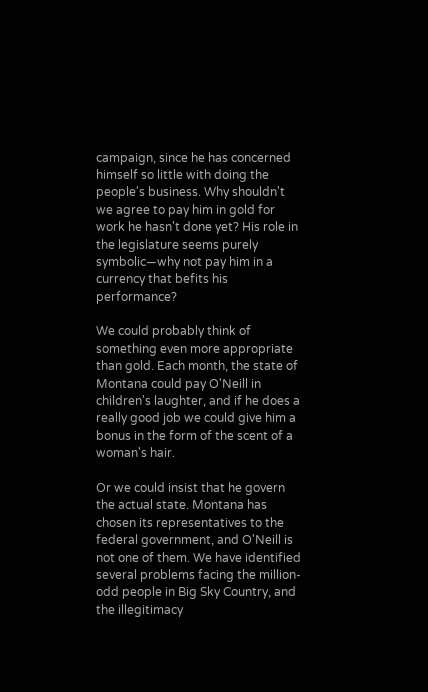campaign, since he has concerned himself so little with doing the people's business. Why shouldn't we agree to pay him in gold for work he hasn't done yet? His role in the legislature seems purely symbolic—why not pay him in a currency that befits his performance?

We could probably think of something even more appropriate than gold. Each month, the state of Montana could pay O'Neill in children's laughter, and if he does a really good job we could give him a bonus in the form of the scent of a woman's hair.

Or we could insist that he govern the actual state. Montana has chosen its representatives to the federal government, and O'Neill is not one of them. We have identified several problems facing the million-odd people in Big Sky Country, and the illegitimacy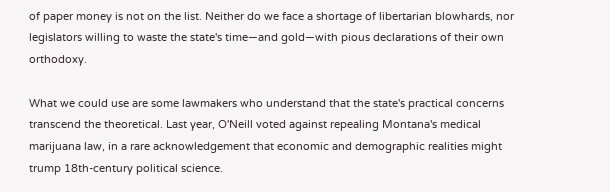of paper money is not on the list. Neither do we face a shortage of libertarian blowhards, nor legislators willing to waste the state's time—and gold—with pious declarations of their own orthodoxy.

What we could use are some lawmakers who understand that the state's practical concerns transcend the theoretical. Last year, O'Neill voted against repealing Montana's medical marijuana law, in a rare acknowledgement that economic and demographic realities might trump 18th-century political science.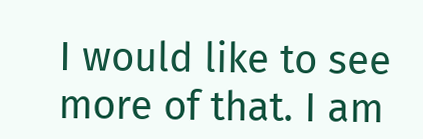I would like to see more of that. I am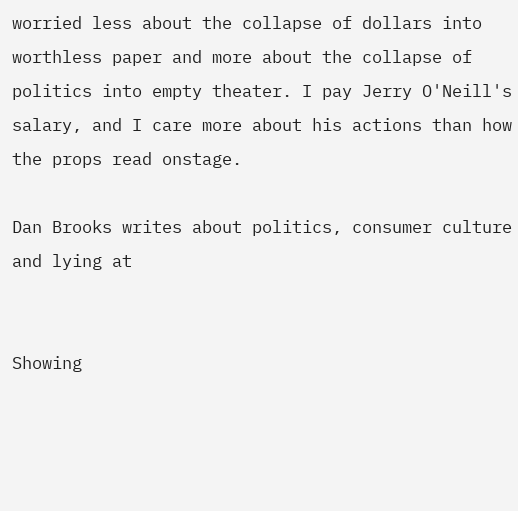worried less about the collapse of dollars into worthless paper and more about the collapse of politics into empty theater. I pay Jerry O'Neill's salary, and I care more about his actions than how the props read onstage.

Dan Brooks writes about politics, consumer culture and lying at


Showing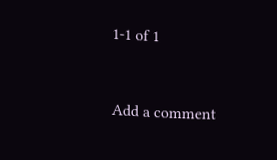1-1 of 1


Add a comment